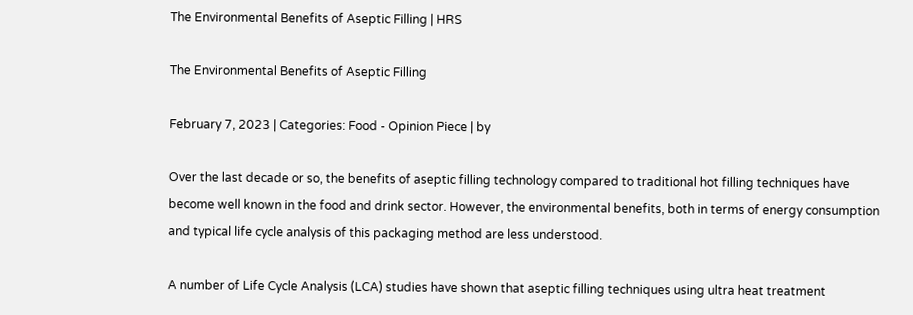The Environmental Benefits of Aseptic Filling | HRS

The Environmental Benefits of Aseptic Filling

February 7, 2023 | Categories: Food - Opinion Piece | by

Over the last decade or so, the benefits of aseptic filling technology compared to traditional hot filling techniques have become well known in the food and drink sector. However, the environmental benefits, both in terms of energy consumption and typical life cycle analysis of this packaging method are less understood.

A number of Life Cycle Analysis (LCA) studies have shown that aseptic filling techniques using ultra heat treatment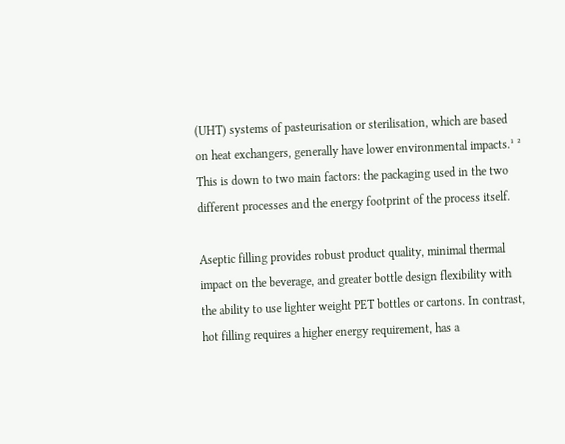(UHT) systems of pasteurisation or sterilisation, which are based on heat exchangers, generally have lower environmental impacts.¹ ² This is down to two main factors: the packaging used in the two different processes and the energy footprint of the process itself.

Aseptic filling provides robust product quality, minimal thermal impact on the beverage, and greater bottle design flexibility with the ability to use lighter weight PET bottles or cartons. In contrast, hot filling requires a higher energy requirement, has a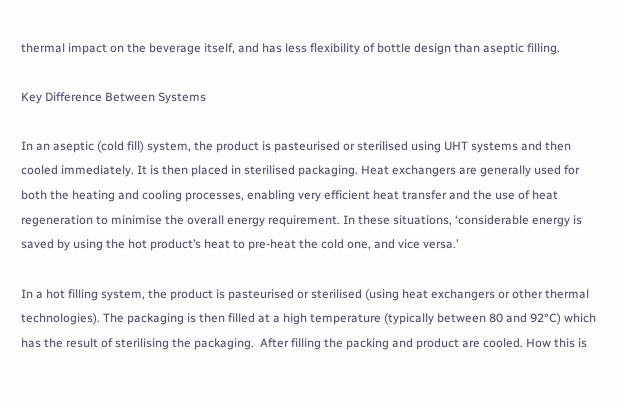thermal impact on the beverage itself, and has less flexibility of bottle design than aseptic filling.

Key Difference Between Systems

In an aseptic (cold fill) system, the product is pasteurised or sterilised using UHT systems and then cooled immediately. It is then placed in sterilised packaging. Heat exchangers are generally used for both the heating and cooling processes, enabling very efficient heat transfer and the use of heat regeneration to minimise the overall energy requirement. In these situations, ‘considerable energy is saved by using the hot product’s heat to pre-heat the cold one, and vice versa.’

In a hot filling system, the product is pasteurised or sterilised (using heat exchangers or other thermal technologies). The packaging is then filled at a high temperature (typically between 80 and 92°C) which has the result of sterilising the packaging.  After filling the packing and product are cooled. How this is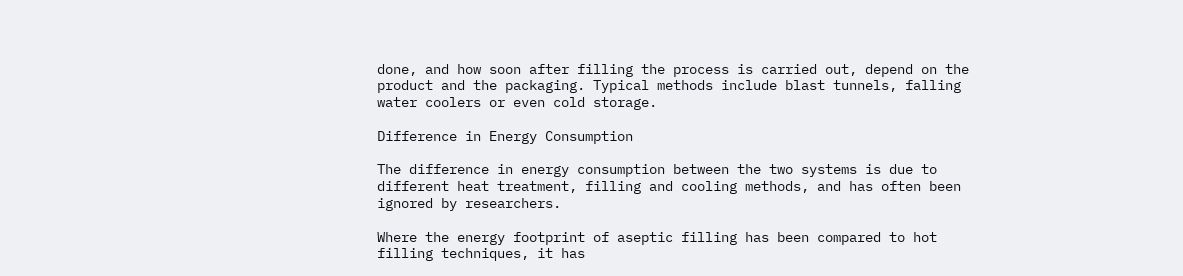done, and how soon after filling the process is carried out, depend on the product and the packaging. Typical methods include blast tunnels, falling water coolers or even cold storage.

Difference in Energy Consumption

The difference in energy consumption between the two systems is due to different heat treatment, filling and cooling methods, and has often been ignored by researchers.

Where the energy footprint of aseptic filling has been compared to hot filling techniques, it has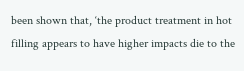been shown that, ‘the product treatment in hot filling appears to have higher impacts die to the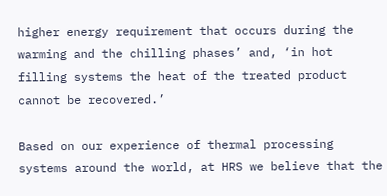higher energy requirement that occurs during the warming and the chilling phases’ and, ‘in hot filling systems the heat of the treated product cannot be recovered.’

Based on our experience of thermal processing systems around the world, at HRS we believe that the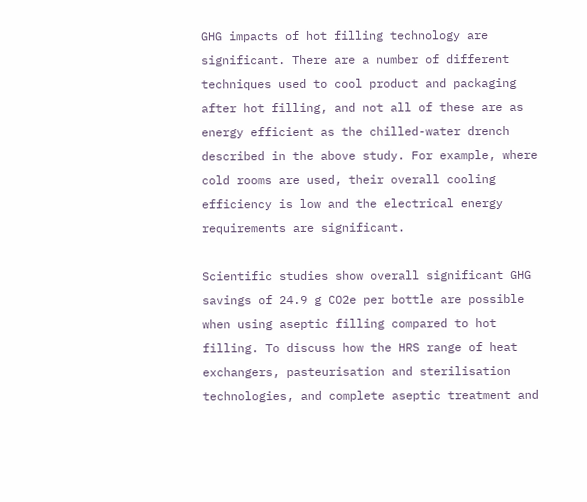GHG impacts of hot filling technology are significant. There are a number of different techniques used to cool product and packaging after hot filling, and not all of these are as energy efficient as the chilled-water drench described in the above study. For example, where cold rooms are used, their overall cooling efficiency is low and the electrical energy requirements are significant.

Scientific studies show overall significant GHG savings of 24.9 g CO2e per bottle are possible when using aseptic filling compared to hot filling. To discuss how the HRS range of heat exchangers, pasteurisation and sterilisation technologies, and complete aseptic treatment and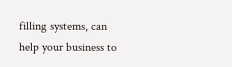filling systems, can help your business to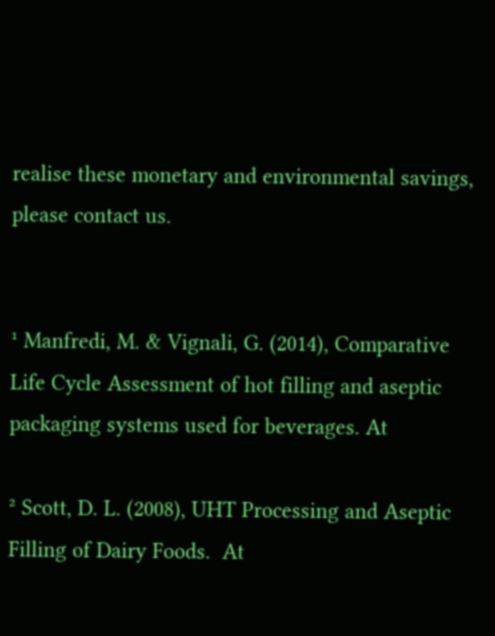realise these monetary and environmental savings, please contact us.


¹ Manfredi, M. & Vignali, G. (2014), Comparative Life Cycle Assessment of hot filling and aseptic packaging systems used for beverages. At

² Scott, D. L. (2008), UHT Processing and Aseptic Filling of Dairy Foods.  At